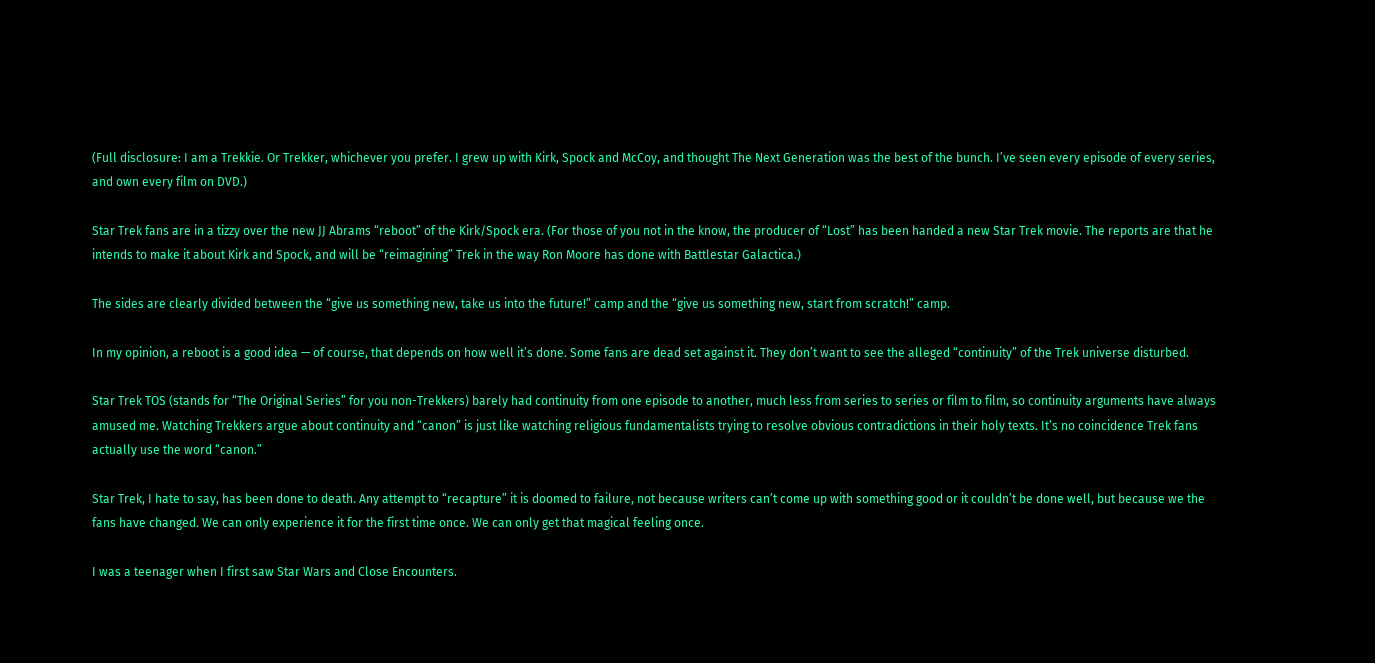(Full disclosure: I am a Trekkie. Or Trekker, whichever you prefer. I grew up with Kirk, Spock and McCoy, and thought The Next Generation was the best of the bunch. I’ve seen every episode of every series, and own every film on DVD.)

Star Trek fans are in a tizzy over the new JJ Abrams “reboot” of the Kirk/Spock era. (For those of you not in the know, the producer of “Lost” has been handed a new Star Trek movie. The reports are that he intends to make it about Kirk and Spock, and will be “reimagining” Trek in the way Ron Moore has done with Battlestar Galactica.)

The sides are clearly divided between the “give us something new, take us into the future!” camp and the “give us something new, start from scratch!” camp.

In my opinion, a reboot is a good idea — of course, that depends on how well it’s done. Some fans are dead set against it. They don’t want to see the alleged “continuity” of the Trek universe disturbed.

Star Trek TOS (stands for “The Original Series” for you non-Trekkers) barely had continuity from one episode to another, much less from series to series or film to film, so continuity arguments have always amused me. Watching Trekkers argue about continuity and “canon” is just like watching religious fundamentalists trying to resolve obvious contradictions in their holy texts. It’s no coincidence Trek fans actually use the word “canon.”

Star Trek, I hate to say, has been done to death. Any attempt to “recapture” it is doomed to failure, not because writers can’t come up with something good or it couldn’t be done well, but because we the fans have changed. We can only experience it for the first time once. We can only get that magical feeling once.

I was a teenager when I first saw Star Wars and Close Encounters.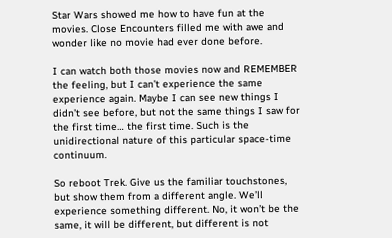Star Wars showed me how to have fun at the movies. Close Encounters filled me with awe and wonder like no movie had ever done before.

I can watch both those movies now and REMEMBER the feeling, but I can’t experience the same experience again. Maybe I can see new things I didn’t see before, but not the same things I saw for the first time… the first time. Such is the unidirectional nature of this particular space-time continuum.

So reboot Trek. Give us the familiar touchstones, but show them from a different angle. We’ll experience something different. No, it won’t be the same, it will be different, but different is not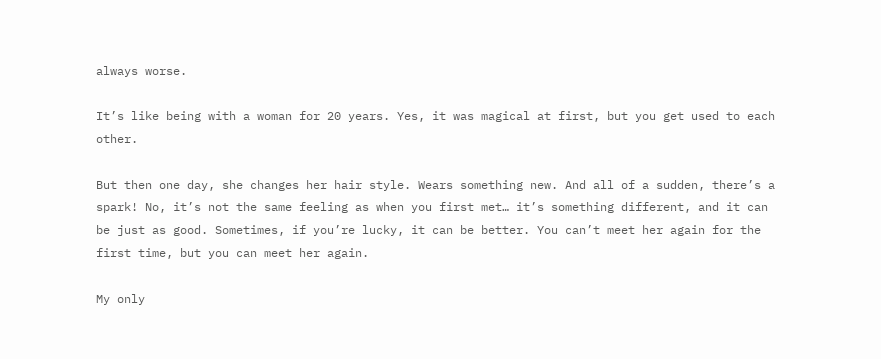always worse.

It’s like being with a woman for 20 years. Yes, it was magical at first, but you get used to each other.

But then one day, she changes her hair style. Wears something new. And all of a sudden, there’s a spark! No, it’s not the same feeling as when you first met… it’s something different, and it can be just as good. Sometimes, if you’re lucky, it can be better. You can’t meet her again for the first time, but you can meet her again.

My only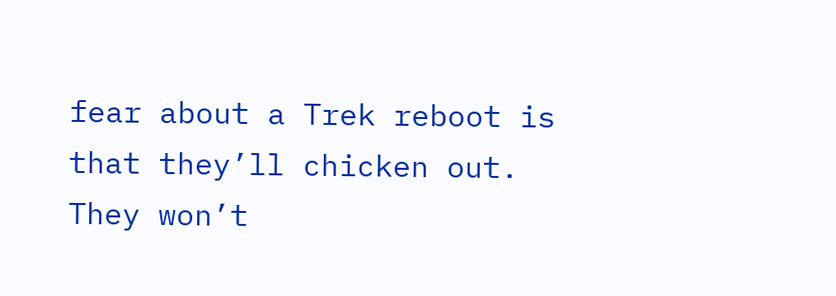fear about a Trek reboot is that they’ll chicken out. They won’t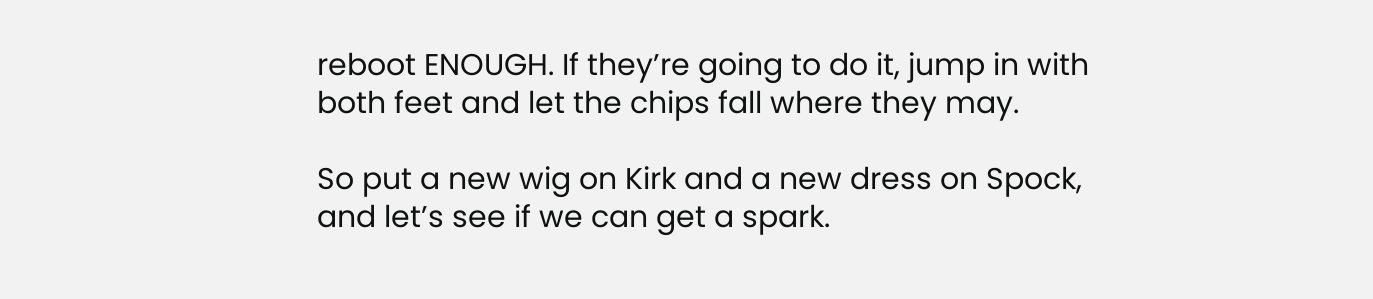reboot ENOUGH. If they’re going to do it, jump in with both feet and let the chips fall where they may.

So put a new wig on Kirk and a new dress on Spock, and let’s see if we can get a spark.